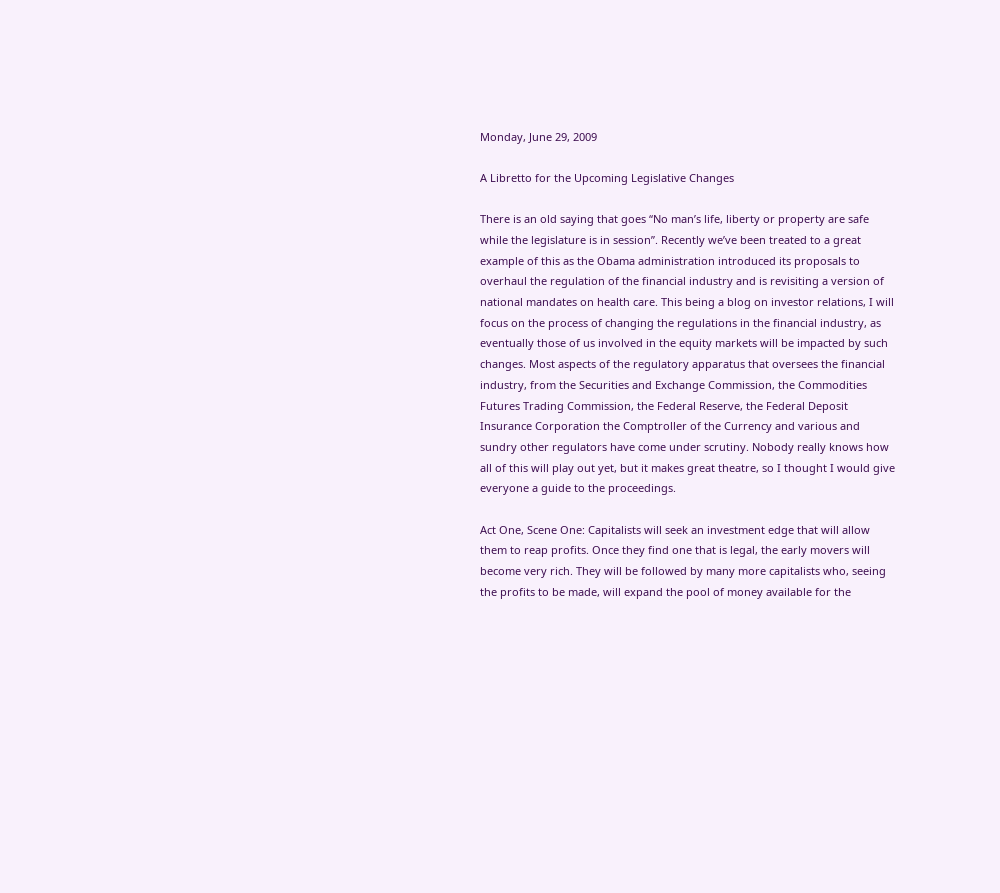Monday, June 29, 2009

A Libretto for the Upcoming Legislative Changes

There is an old saying that goes “No man’s life, liberty or property are safe while the legislature is in session”. Recently we’ve been treated to a great example of this as the Obama administration introduced its proposals to overhaul the regulation of the financial industry and is revisiting a version of national mandates on health care. This being a blog on investor relations, I will focus on the process of changing the regulations in the financial industry, as eventually those of us involved in the equity markets will be impacted by such changes. Most aspects of the regulatory apparatus that oversees the financial industry, from the Securities and Exchange Commission, the Commodities Futures Trading Commission, the Federal Reserve, the Federal Deposit Insurance Corporation the Comptroller of the Currency and various and sundry other regulators have come under scrutiny. Nobody really knows how all of this will play out yet, but it makes great theatre, so I thought I would give everyone a guide to the proceedings.

Act One, Scene One: Capitalists will seek an investment edge that will allow them to reap profits. Once they find one that is legal, the early movers will become very rich. They will be followed by many more capitalists who, seeing the profits to be made, will expand the pool of money available for the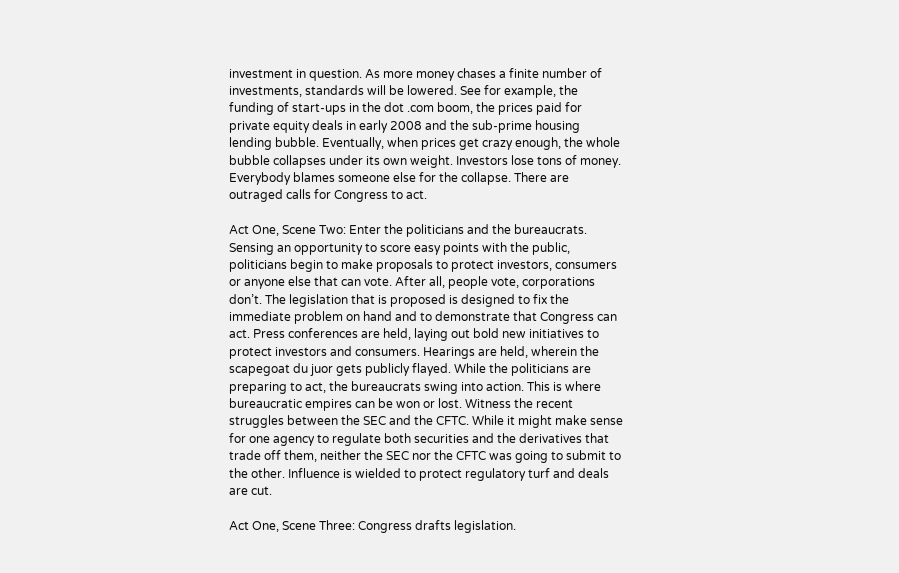investment in question. As more money chases a finite number of investments, standards will be lowered. See for example, the funding of start-ups in the dot .com boom, the prices paid for private equity deals in early 2008 and the sub-prime housing lending bubble. Eventually, when prices get crazy enough, the whole bubble collapses under its own weight. Investors lose tons of money. Everybody blames someone else for the collapse. There are outraged calls for Congress to act.

Act One, Scene Two: Enter the politicians and the bureaucrats. Sensing an opportunity to score easy points with the public, politicians begin to make proposals to protect investors, consumers or anyone else that can vote. After all, people vote, corporations don’t. The legislation that is proposed is designed to fix the immediate problem on hand and to demonstrate that Congress can act. Press conferences are held, laying out bold new initiatives to protect investors and consumers. Hearings are held, wherein the scapegoat du juor gets publicly flayed. While the politicians are preparing to act, the bureaucrats swing into action. This is where bureaucratic empires can be won or lost. Witness the recent struggles between the SEC and the CFTC. While it might make sense for one agency to regulate both securities and the derivatives that trade off them, neither the SEC nor the CFTC was going to submit to the other. Influence is wielded to protect regulatory turf and deals are cut.

Act One, Scene Three: Congress drafts legislation.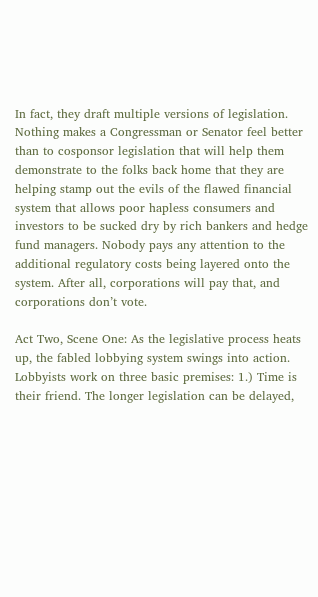In fact, they draft multiple versions of legislation. Nothing makes a Congressman or Senator feel better than to cosponsor legislation that will help them demonstrate to the folks back home that they are helping stamp out the evils of the flawed financial system that allows poor hapless consumers and investors to be sucked dry by rich bankers and hedge fund managers. Nobody pays any attention to the additional regulatory costs being layered onto the system. After all, corporations will pay that, and corporations don’t vote.

Act Two, Scene One: As the legislative process heats up, the fabled lobbying system swings into action. Lobbyists work on three basic premises: 1.) Time is their friend. The longer legislation can be delayed,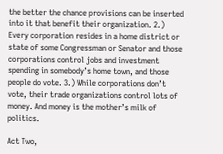the better the chance provisions can be inserted into it that benefit their organization. 2.) Every corporation resides in a home district or state of some Congressman or Senator and those corporations control jobs and investment spending in somebody’s home town, and those people do vote. 3.) While corporations don’t vote, their trade organizations control lots of money. And money is the mother’s milk of politics.

Act Two,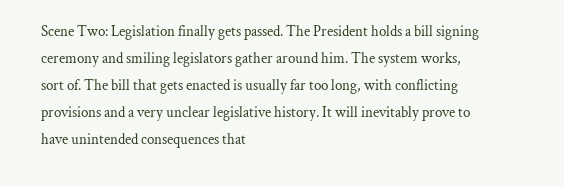Scene Two: Legislation finally gets passed. The President holds a bill signing ceremony and smiling legislators gather around him. The system works, sort of. The bill that gets enacted is usually far too long, with conflicting provisions and a very unclear legislative history. It will inevitably prove to have unintended consequences that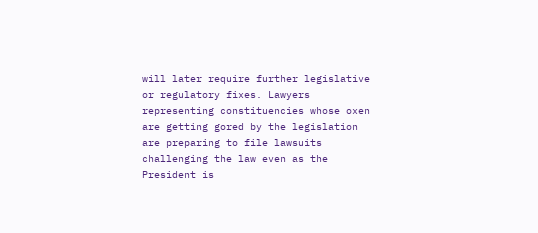will later require further legislative or regulatory fixes. Lawyers representing constituencies whose oxen are getting gored by the legislation are preparing to file lawsuits challenging the law even as the President is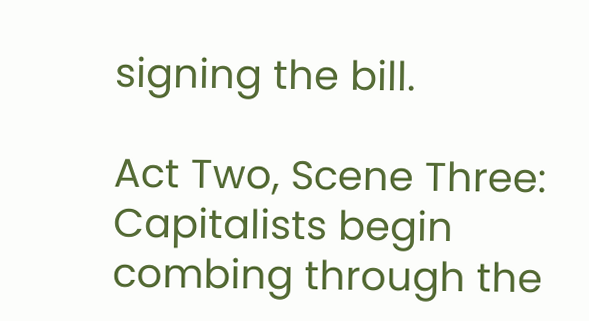signing the bill.

Act Two, Scene Three: Capitalists begin combing through the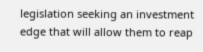legislation seeking an investment edge that will allow them to reap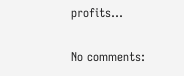profits…

No comments: